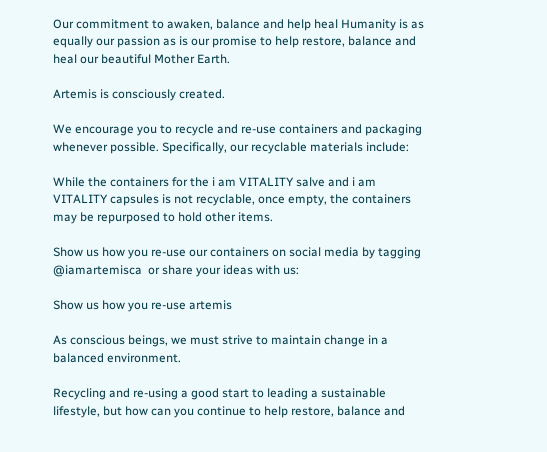Our commitment to awaken, balance and help heal Humanity is as equally our passion as is our promise to help restore, balance and heal our beautiful Mother Earth.

Artemis is consciously created.

We encourage you to recycle and re-use containers and packaging whenever possible. Specifically, our recyclable materials include:

While the containers for the i am VITALITY salve and i am VITALITY capsules is not recyclable, once empty, the containers may be repurposed to hold other items.

Show us how you re-use our containers on social media by tagging @iamartemisca  or share your ideas with us:

Show us how you re-use artemis

As conscious beings, we must strive to maintain change in a balanced environment.

Recycling and re-using a good start to leading a sustainable lifestyle, but how can you continue to help restore, balance and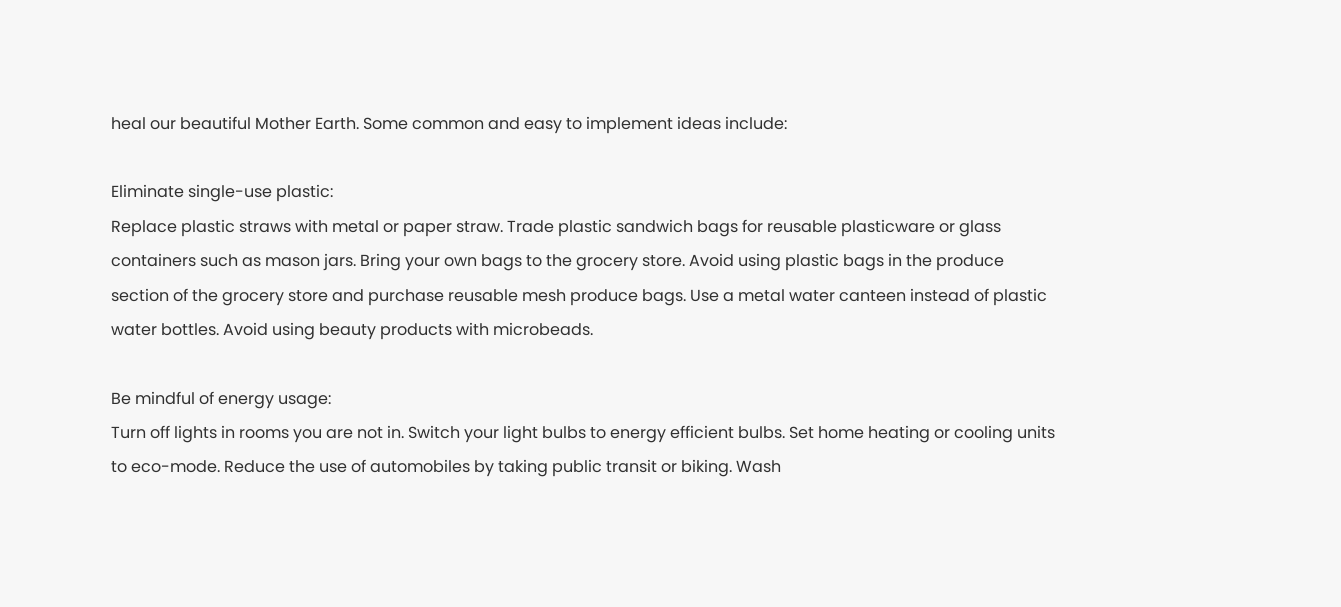heal our beautiful Mother Earth. Some common and easy to implement ideas include:

Eliminate single-use plastic:
Replace plastic straws with metal or paper straw. Trade plastic sandwich bags for reusable plasticware or glass containers such as mason jars. Bring your own bags to the grocery store. Avoid using plastic bags in the produce section of the grocery store and purchase reusable mesh produce bags. Use a metal water canteen instead of plastic water bottles. Avoid using beauty products with microbeads.

Be mindful of energy usage:
Turn off lights in rooms you are not in. Switch your light bulbs to energy efficient bulbs. Set home heating or cooling units to eco-mode. Reduce the use of automobiles by taking public transit or biking. Wash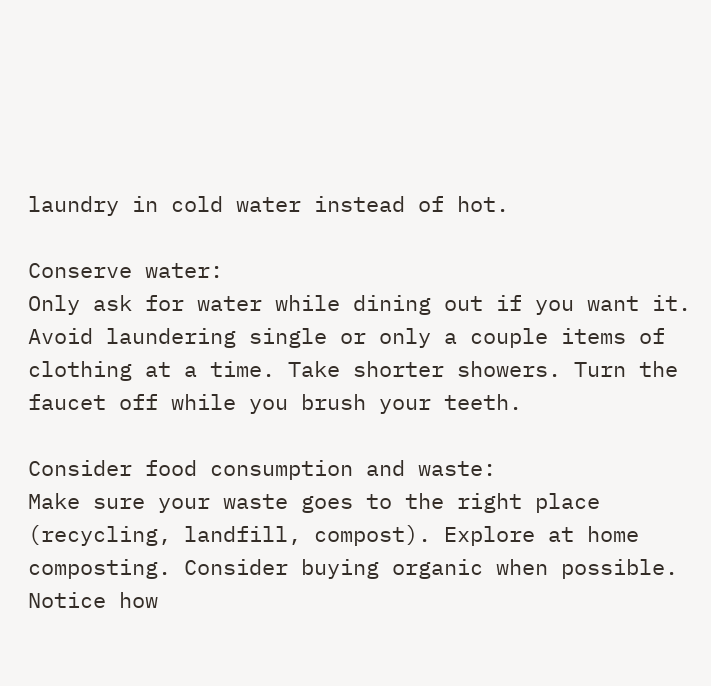laundry in cold water instead of hot.

Conserve water:
Only ask for water while dining out if you want it. Avoid laundering single or only a couple items of clothing at a time. Take shorter showers. Turn the faucet off while you brush your teeth.

Consider food consumption and waste:
Make sure your waste goes to the right place (recycling, landfill, compost). Explore at home composting. Consider buying organic when possible. Notice how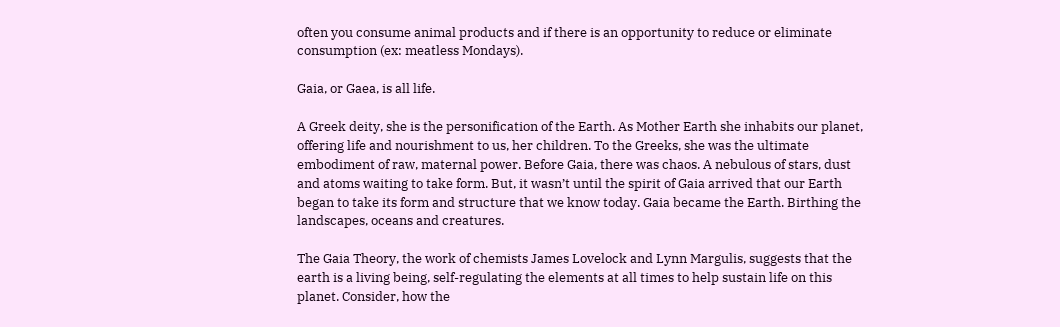often you consume animal products and if there is an opportunity to reduce or eliminate consumption (ex: meatless Mondays).

Gaia, or Gaea, is all life.

A Greek deity, she is the personification of the Earth. As Mother Earth she inhabits our planet, offering life and nourishment to us, her children. To the Greeks, she was the ultimate embodiment of raw, maternal power. Before Gaia, there was chaos. A nebulous of stars, dust and atoms waiting to take form. But, it wasn’t until the spirit of Gaia arrived that our Earth began to take its form and structure that we know today. Gaia became the Earth. Birthing the landscapes, oceans and creatures.

The Gaia Theory, the work of chemists James Lovelock and Lynn Margulis, suggests that the earth is a living being, self-regulating the elements at all times to help sustain life on this planet. Consider, how the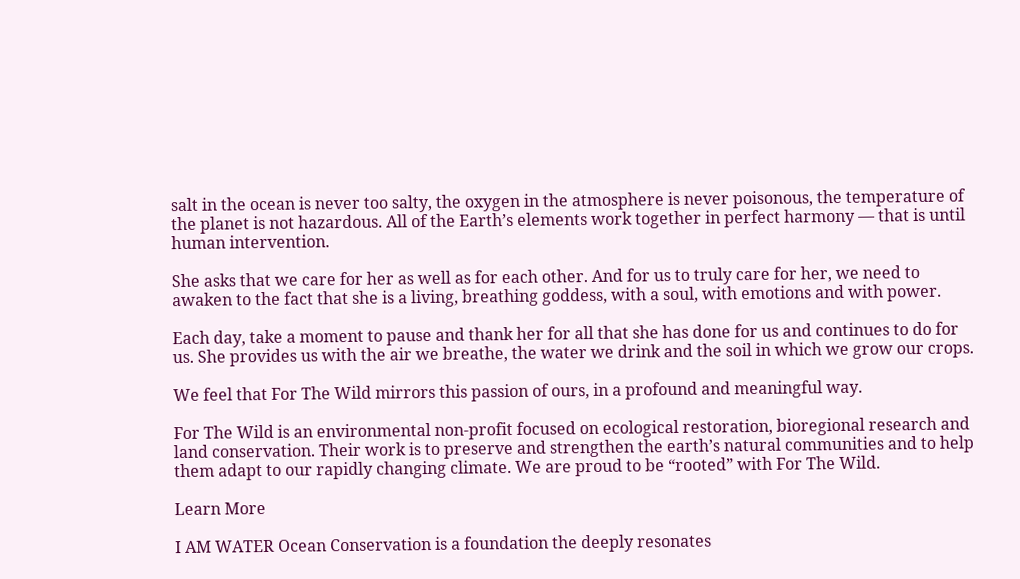salt in the ocean is never too salty, the oxygen in the atmosphere is never poisonous, the temperature of the planet is not hazardous. All of the Earth’s elements work together in perfect harmony — that is until human intervention.

She asks that we care for her as well as for each other. And for us to truly care for her, we need to awaken to the fact that she is a living, breathing goddess, with a soul, with emotions and with power.

Each day, take a moment to pause and thank her for all that she has done for us and continues to do for us. She provides us with the air we breathe, the water we drink and the soil in which we grow our crops.

We feel that For The Wild mirrors this passion of ours, in a profound and meaningful way.

For The Wild is an environmental non-profit focused on ecological restoration, bioregional research and land conservation. Their work is to preserve and strengthen the earth’s natural communities and to help them adapt to our rapidly changing climate. We are proud to be “rooted” with For The Wild.

Learn More

I AM WATER Ocean Conservation is a foundation the deeply resonates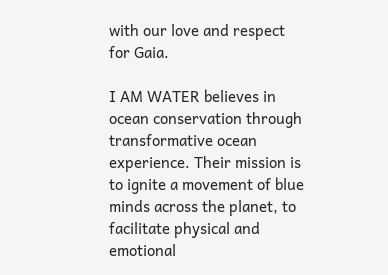with our love and respect for Gaia.

I AM WATER believes in ocean conservation through transformative ocean experience. Their mission is to ignite a movement of blue minds across the planet, to facilitate physical and emotional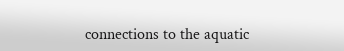connections to the aquatic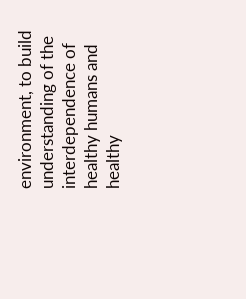environment, to build understanding of the interdependence of healthy humans and healthy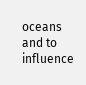oceans and to influence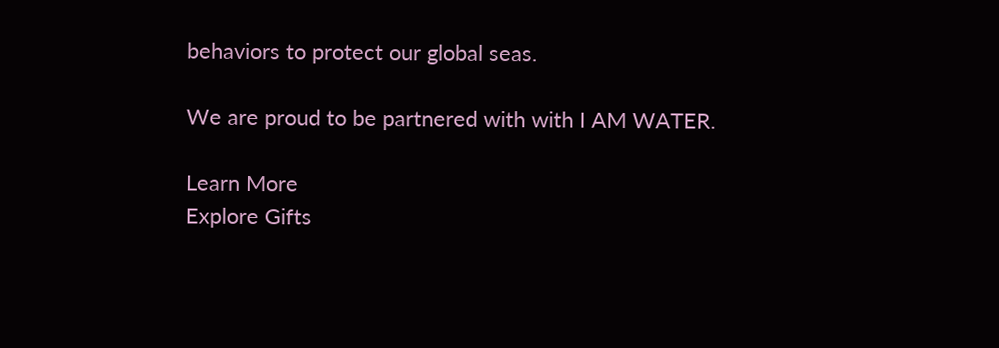behaviors to protect our global seas.

We are proud to be partnered with with I AM WATER.

Learn More
Explore Gifts